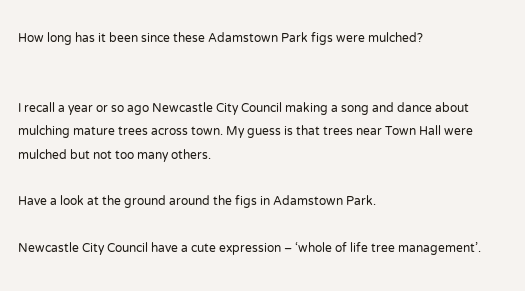How long has it been since these Adamstown Park figs were mulched?


I recall a year or so ago Newcastle City Council making a song and dance about mulching mature trees across town. My guess is that trees near Town Hall were mulched but not too many others.

Have a look at the ground around the figs in Adamstown Park.

Newcastle City Council have a cute expression – ‘whole of life tree management’.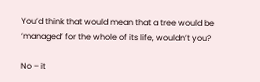You’d think that would mean that a tree would be ‘managed’ for the whole of its life, wouldn’t you?

No – it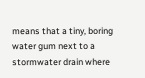means that a tiny, boring water gum next to a stormwater drain where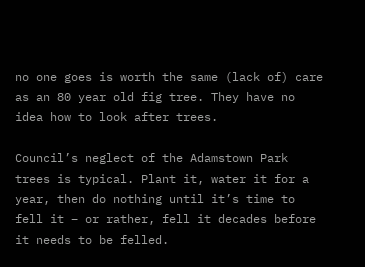no one goes is worth the same (lack of) care as an 80 year old fig tree. They have no idea how to look after trees.

Council’s neglect of the Adamstown Park trees is typical. Plant it, water it for a year, then do nothing until it’s time to fell it – or rather, fell it decades before it needs to be felled.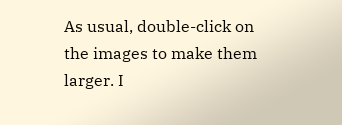As usual, double-click on the images to make them larger. I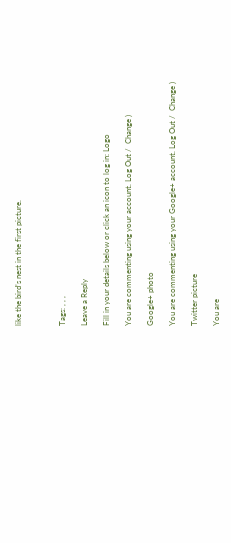like the bird’s nest in the first picture.



Tags: , , ,

Leave a Reply

Fill in your details below or click an icon to log in: Logo

You are commenting using your account. Log Out /  Change )

Google+ photo

You are commenting using your Google+ account. Log Out /  Change )

Twitter picture

You are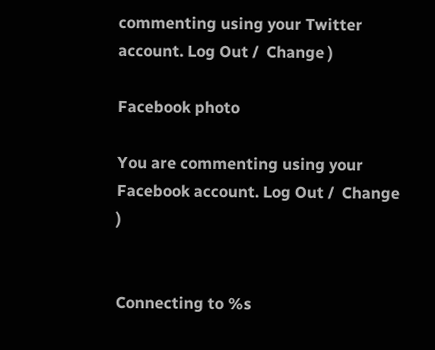commenting using your Twitter account. Log Out /  Change )

Facebook photo

You are commenting using your Facebook account. Log Out /  Change )


Connecting to %s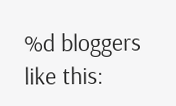%d bloggers like this: